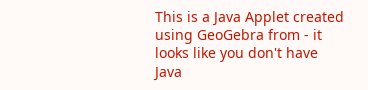This is a Java Applet created using GeoGebra from - it looks like you don't have Java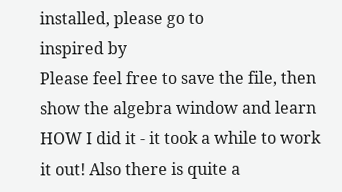installed, please go to
inspired by
Please feel free to save the file, then show the algebra window and learn HOW I did it - it took a while to work it out! Also there is quite a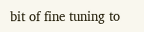bit of fine tuning to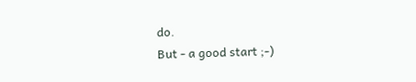do.
But - a good start ;-)